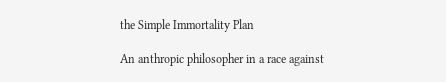the Simple Immortality Plan

An anthropic philosopher in a race against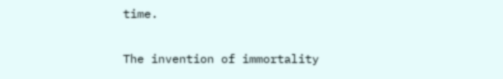time.

The invention of immortality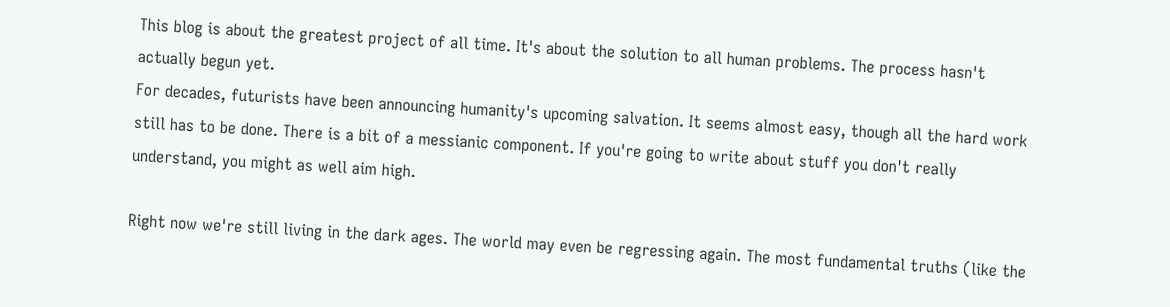This blog is about the greatest project of all time. It's about the solution to all human problems. The process hasn't actually begun yet.
For decades, futurists have been announcing humanity's upcoming salvation. It seems almost easy, though all the hard work still has to be done. There is a bit of a messianic component. If you're going to write about stuff you don't really understand, you might as well aim high.

Right now we're still living in the dark ages. The world may even be regressing again. The most fundamental truths (like the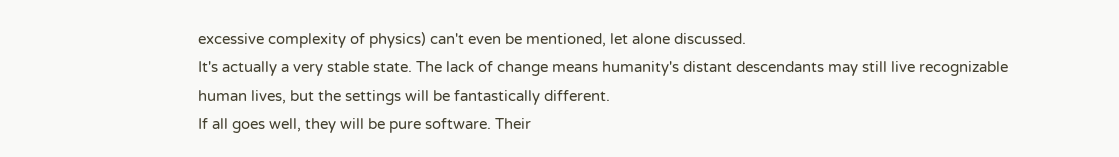excessive complexity of physics) can't even be mentioned, let alone discussed.
It's actually a very stable state. The lack of change means humanity's distant descendants may still live recognizable human lives, but the settings will be fantastically different.
If all goes well, they will be pure software. Their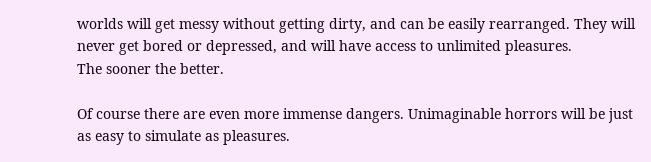worlds will get messy without getting dirty, and can be easily rearranged. They will never get bored or depressed, and will have access to unlimited pleasures.
The sooner the better.

Of course there are even more immense dangers. Unimaginable horrors will be just as easy to simulate as pleasures.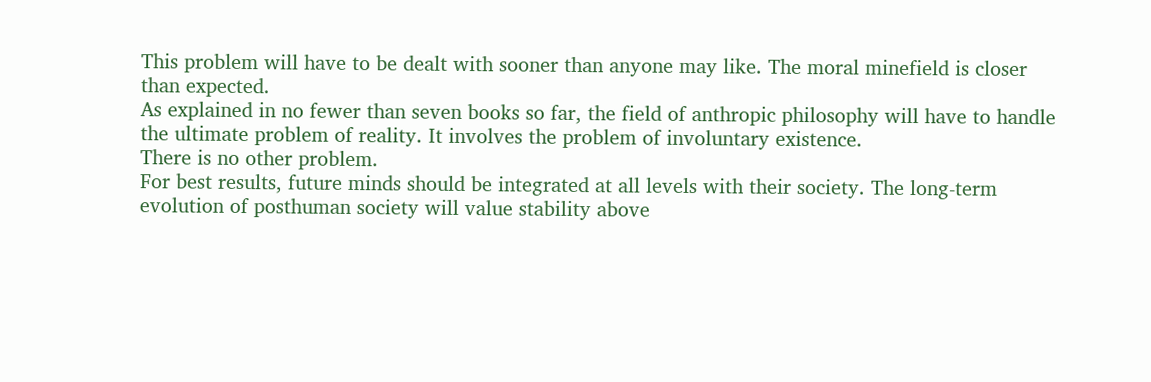This problem will have to be dealt with sooner than anyone may like. The moral minefield is closer than expected.
As explained in no fewer than seven books so far, the field of anthropic philosophy will have to handle the ultimate problem of reality. It involves the problem of involuntary existence.
There is no other problem.
For best results, future minds should be integrated at all levels with their society. The long-term evolution of posthuman society will value stability above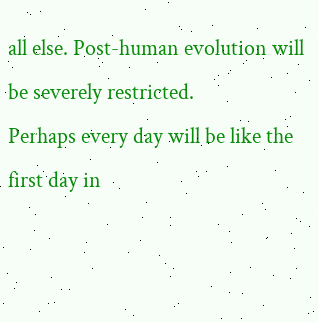all else. Post-human evolution will be severely restricted.
Perhaps every day will be like the first day in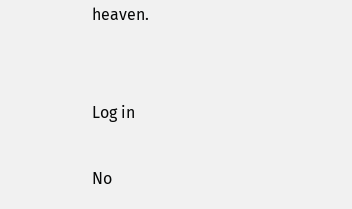heaven.


Log in

No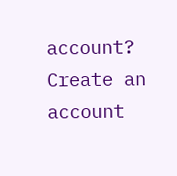account? Create an account